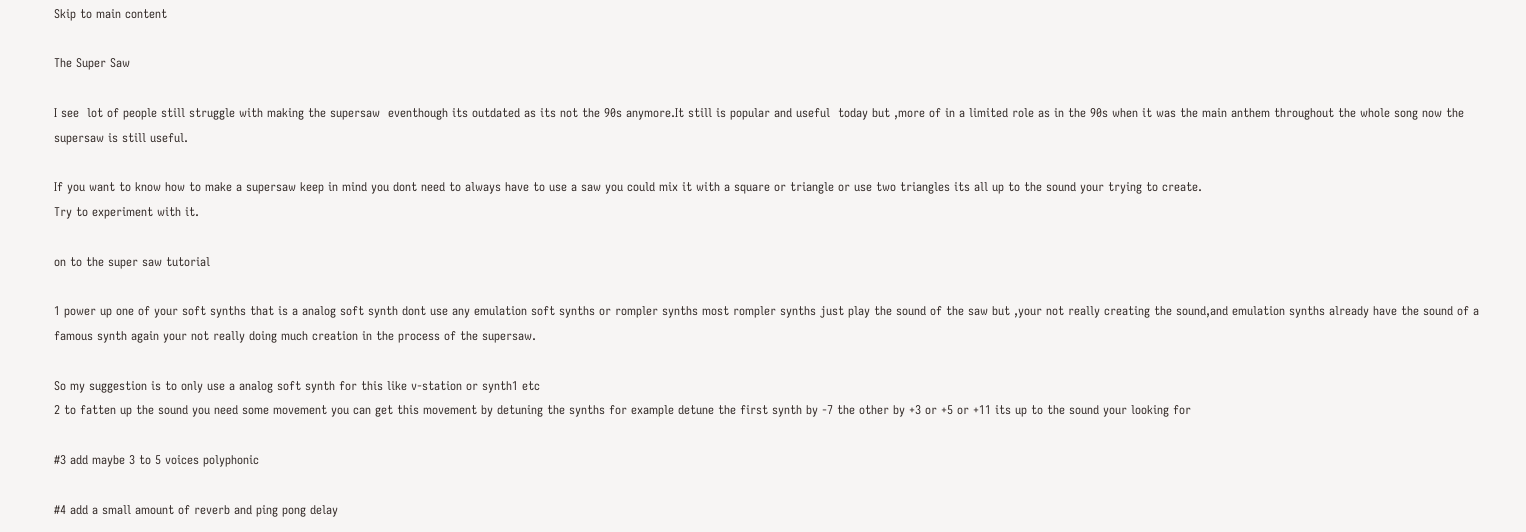Skip to main content

The Super Saw

I see  lot of people still struggle with making the supersaw  eventhough its outdated as its not the 90s anymore.It still is popular and useful  today but ,more of in a limited role as in the 90s when it was the main anthem throughout the whole song now the supersaw is still useful.

If you want to know how to make a supersaw keep in mind you dont need to always have to use a saw you could mix it with a square or triangle or use two triangles its all up to the sound your trying to create.
Try to experiment with it.

on to the super saw tutorial

1 power up one of your soft synths that is a analog soft synth dont use any emulation soft synths or rompler synths most rompler synths just play the sound of the saw but ,your not really creating the sound,and emulation synths already have the sound of a famous synth again your not really doing much creation in the process of the supersaw.

So my suggestion is to only use a analog soft synth for this like v-station or synth1 etc
2 to fatten up the sound you need some movement you can get this movement by detuning the synths for example detune the first synth by -7 the other by +3 or +5 or +11 its up to the sound your looking for

#3 add maybe 3 to 5 voices polyphonic

#4 add a small amount of reverb and ping pong delay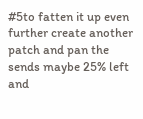#5to fatten it up even further create another patch and pan the sends maybe 25% left and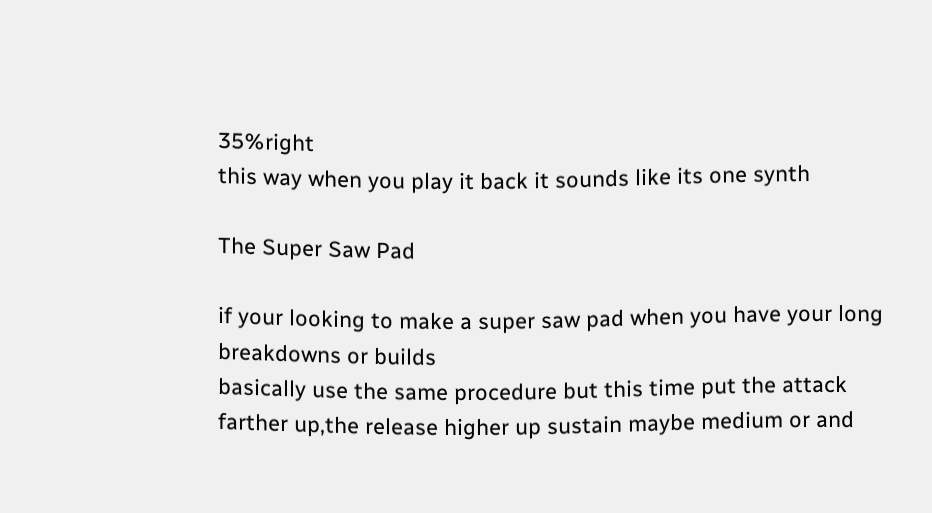35%right
this way when you play it back it sounds like its one synth

The Super Saw Pad

if your looking to make a super saw pad when you have your long breakdowns or builds
basically use the same procedure but this time put the attack farther up,the release higher up sustain maybe medium or and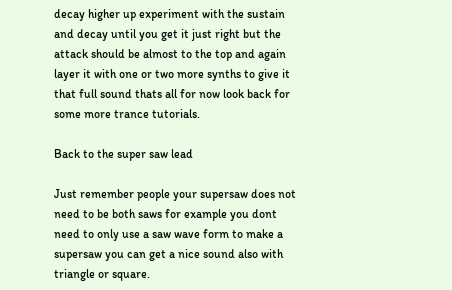decay higher up experiment with the sustain and decay until you get it just right but the attack should be almost to the top and again layer it with one or two more synths to give it that full sound thats all for now look back for some more trance tutorials.

Back to the super saw lead

Just remember people your supersaw does not need to be both saws for example you dont need to only use a saw wave form to make a supersaw you can get a nice sound also with triangle or square.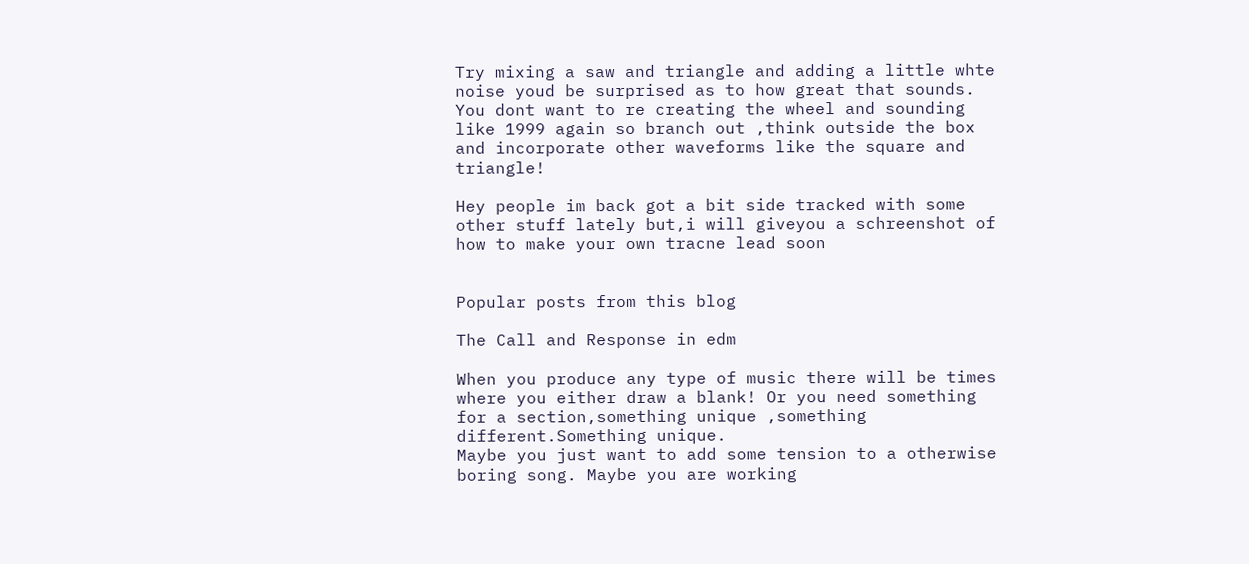Try mixing a saw and triangle and adding a little whte noise youd be surprised as to how great that sounds. You dont want to re creating the wheel and sounding like 1999 again so branch out ,think outside the box and incorporate other waveforms like the square and triangle!

Hey people im back got a bit side tracked with some other stuff lately but,i will giveyou a schreenshot of how to make your own tracne lead soon


Popular posts from this blog

The Call and Response in edm

When you produce any type of music there will be times where you either draw a blank! Or you need something for a section,something unique ,something different.Something unique.
Maybe you just want to add some tension to a otherwise boring song. Maybe you are working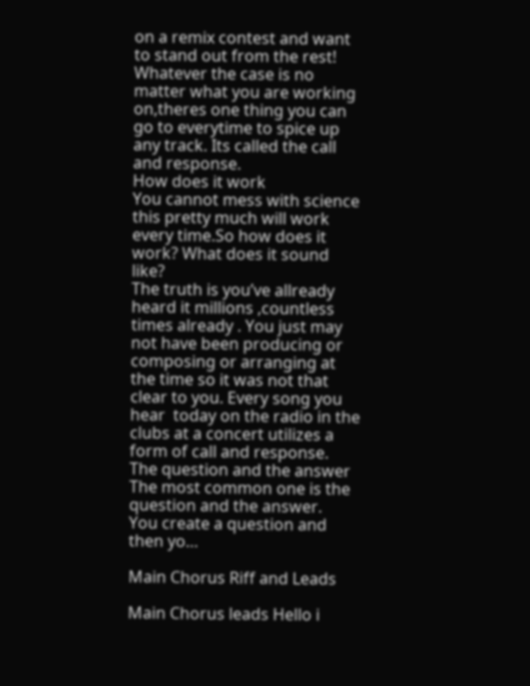on a remix contest and want to stand out from the rest!
Whatever the case is no matter what you are working on,theres one thing you can go to everytime to spice up any track. Its called the call and response.
How does it work
You cannot mess with science this pretty much will work every time.So how does it work? What does it sound like?
The truth is you’ve allready heard it millions ,countless times already . You just may not have been producing or composing or arranging at the time so it was not that clear to you. Every song you hear  today on the radio in the clubs at a concert utilizes a form of call and response.
The question and the answer
The most common one is the question and the answer.
You create a question and then yo…

Main Chorus Riff and Leads

Main Chorus leads Hello i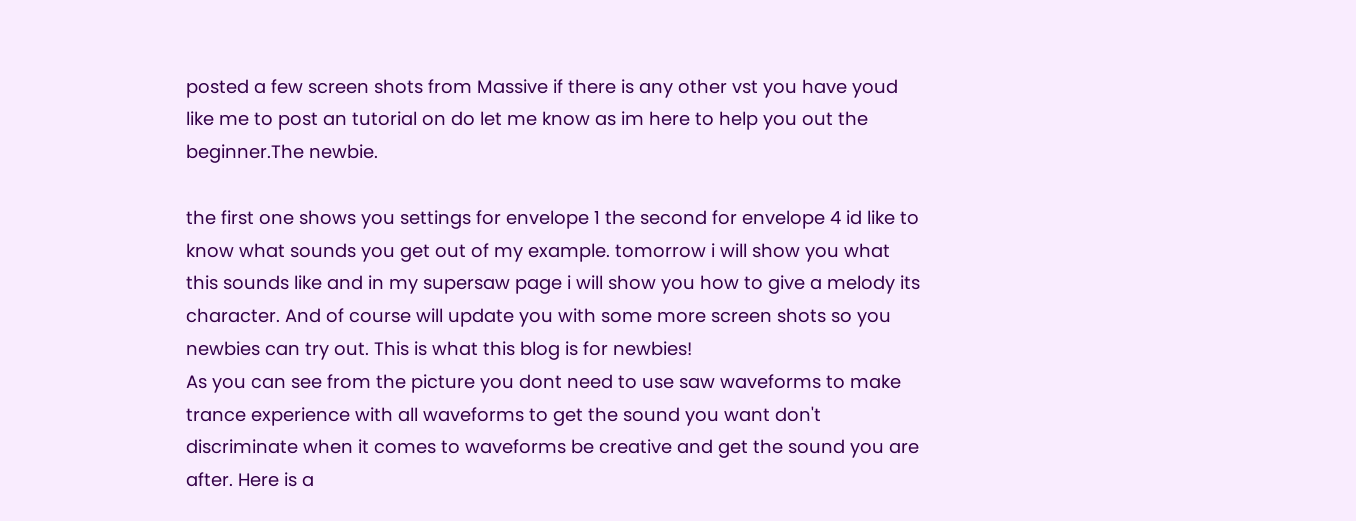posted a few screen shots from Massive if there is any other vst you have youd like me to post an tutorial on do let me know as im here to help you out the beginner.The newbie.

the first one shows you settings for envelope 1 the second for envelope 4 id like to know what sounds you get out of my example. tomorrow i will show you what this sounds like and in my supersaw page i will show you how to give a melody its character. And of course will update you with some more screen shots so you newbies can try out. This is what this blog is for newbies!
As you can see from the picture you dont need to use saw waveforms to make trance experience with all waveforms to get the sound you want don't discriminate when it comes to waveforms be creative and get the sound you are after. Here is a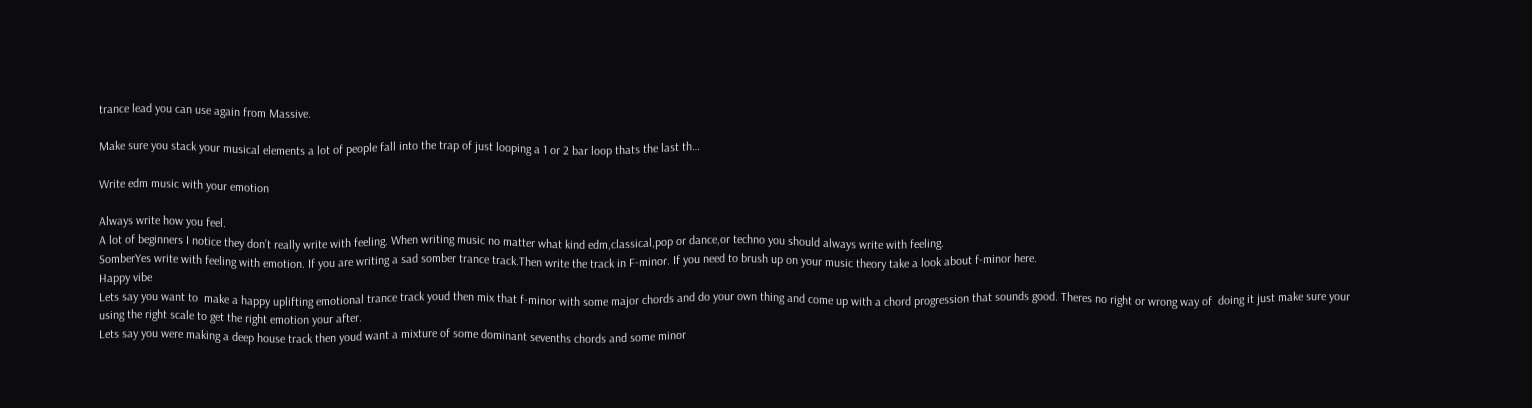trance lead you can use again from Massive.

Make sure you stack your musical elements a lot of people fall into the trap of just looping a 1 or 2 bar loop thats the last th…

Write edm music with your emotion

Always write how you feel.
A lot of beginners I notice they don’t really write with feeling. When writing music no matter what kind edm,classical,pop or dance,or techno you should always write with feeling.
SomberYes write with feeling with emotion. If you are writing a sad somber trance track.Then write the track in F-minor. If you need to brush up on your music theory take a look about f-minor here.
Happy vibe
Lets say you want to  make a happy uplifting emotional trance track youd then mix that f-minor with some major chords and do your own thing and come up with a chord progression that sounds good. Theres no right or wrong way of  doing it just make sure your using the right scale to get the right emotion your after.
Lets say you were making a deep house track then youd want a mixture of some dominant sevenths chords and some minor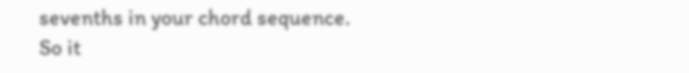sevenths in your chord sequence.
So it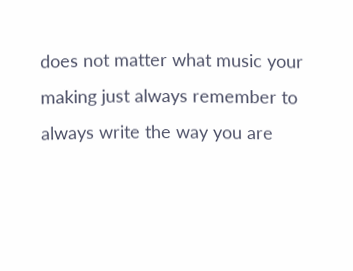does not matter what music your making just always remember to always write the way you are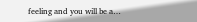feeling and you will be a…